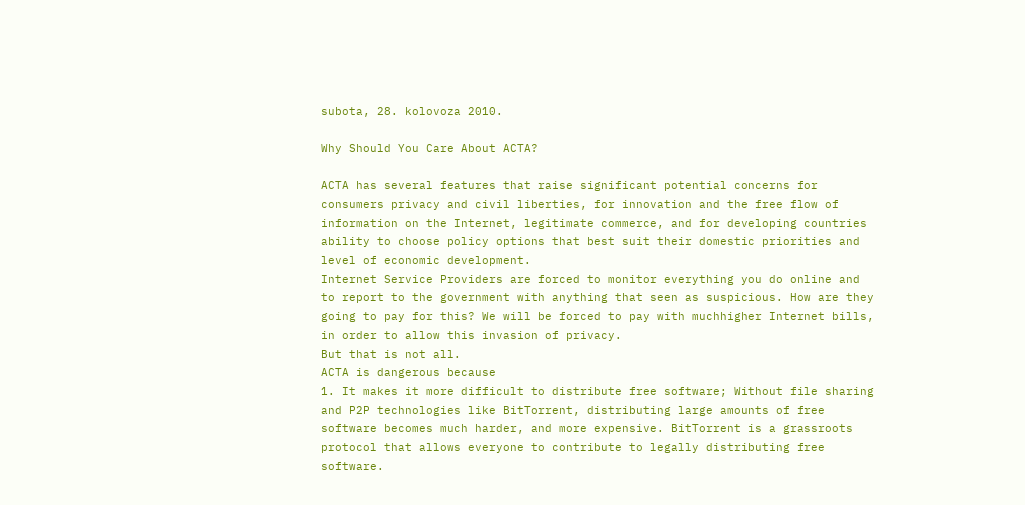subota, 28. kolovoza 2010.

Why Should You Care About ACTA?

ACTA has several features that raise significant potential concerns for consumers privacy and civil liberties, for innovation and the free flow of information on the Internet, legitimate commerce, and for developing countries ability to choose policy options that best suit their domestic priorities and level of economic development.
Internet Service Providers are forced to monitor everything you do online and to report to the government with anything that seen as suspicious. How are they going to pay for this? We will be forced to pay with muchhigher Internet bills, in order to allow this invasion of privacy.
But that is not all.
ACTA is dangerous because
1. It makes it more difficult to distribute free software; Without file sharing and P2P technologies like BitTorrent, distributing large amounts of free software becomes much harder, and more expensive. BitTorrent is a grassroots protocol that allows everyone to contribute to legally distributing free software.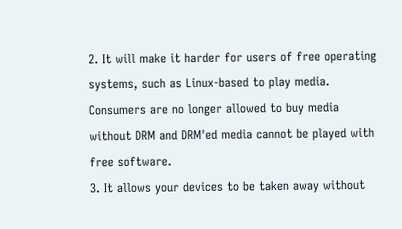2. It will make it harder for users of free operating systems, such as Linux-based to play media. Consumers are no longer allowed to buy media without DRM and DRM'ed media cannot be played with free software.
3. It allows your devices to be taken away without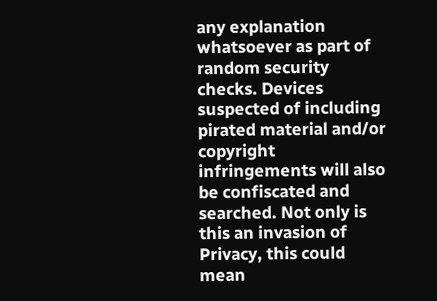any explanation whatsoever as part of random security checks. Devices suspected of including pirated material and/or copyright infringements will also be confiscated and searched. Not only is this an invasion of Privacy, this could mean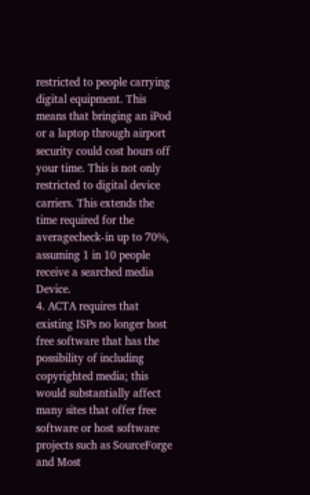restricted to people carrying digital equipment. This means that bringing an iPod or a laptop through airport security could cost hours off your time. This is not only restricted to digital device carriers. This extends the time required for the averagecheck-in up to 70%, assuming 1 in 10 people receive a searched media Device.
4. ACTA requires that existing ISPs no longer host free software that has the possibility of including copyrighted media; this would substantially affect many sites that offer free software or host software projects such as SourceForge and Most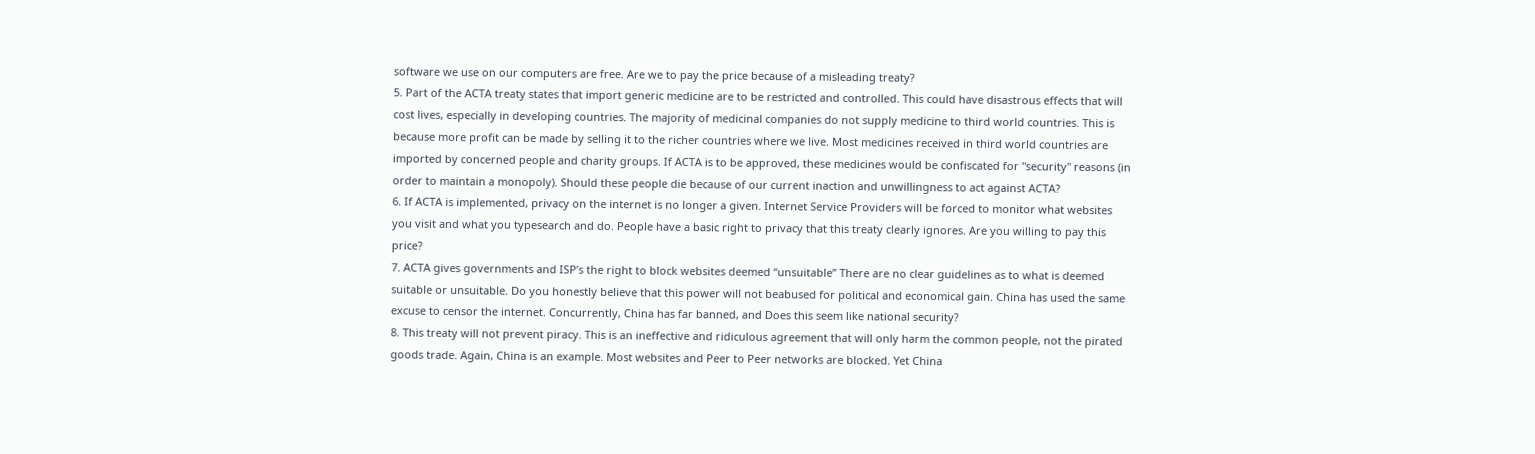software we use on our computers are free. Are we to pay the price because of a misleading treaty?
5. Part of the ACTA treaty states that import generic medicine are to be restricted and controlled. This could have disastrous effects that will cost lives, especially in developing countries. The majority of medicinal companies do not supply medicine to third world countries. This is because more profit can be made by selling it to the richer countries where we live. Most medicines received in third world countries are imported by concerned people and charity groups. If ACTA is to be approved, these medicines would be confiscated for "security" reasons (in order to maintain a monopoly). Should these people die because of our current inaction and unwillingness to act against ACTA?
6. If ACTA is implemented, privacy on the internet is no longer a given. Internet Service Providers will be forced to monitor what websites you visit and what you typesearch and do. People have a basic right to privacy that this treaty clearly ignores. Are you willing to pay this price?
7. ACTA gives governments and ISP’s the right to block websites deemed “unsuitable” There are no clear guidelines as to what is deemed suitable or unsuitable. Do you honestly believe that this power will not beabused for political and economical gain. China has used the same excuse to censor the internet. Concurrently, China has far banned, and Does this seem like national security?
8. This treaty will not prevent piracy. This is an ineffective and ridiculous agreement that will only harm the common people, not the pirated goods trade. Again, China is an example. Most websites and Peer to Peer networks are blocked. Yet China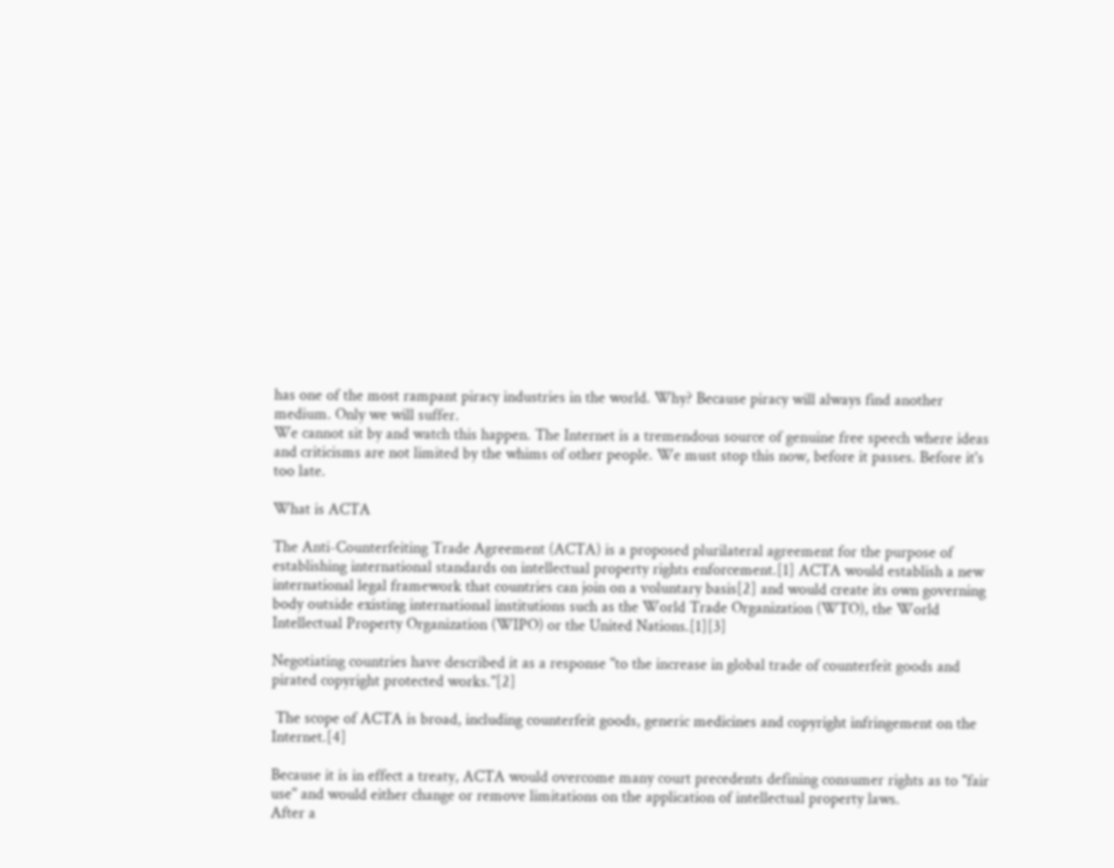has one of the most rampant piracy industries in the world. Why? Because piracy will always find another medium. Only we will suffer.
We cannot sit by and watch this happen. The Internet is a tremendous source of genuine free speech where ideas and criticisms are not limited by the whims of other people. We must stop this now, before it passes. Before it's too late.

What is ACTA

The Anti-Counterfeiting Trade Agreement (ACTA) is a proposed plurilateral agreement for the purpose of establishing international standards on intellectual property rights enforcement.[1] ACTA would establish a new international legal framework that countries can join on a voluntary basis[2] and would create its own governing body outside existing international institutions such as the World Trade Organization (WTO), the World Intellectual Property Organization (WIPO) or the United Nations.[1][3]

Negotiating countries have described it as a response "to the increase in global trade of counterfeit goods and pirated copyright protected works."[2]

 The scope of ACTA is broad, including counterfeit goods, generic medicines and copyright infringement on the Internet.[4]

Because it is in effect a treaty, ACTA would overcome many court precedents defining consumer rights as to "fair use" and would either change or remove limitations on the application of intellectual property laws.
After a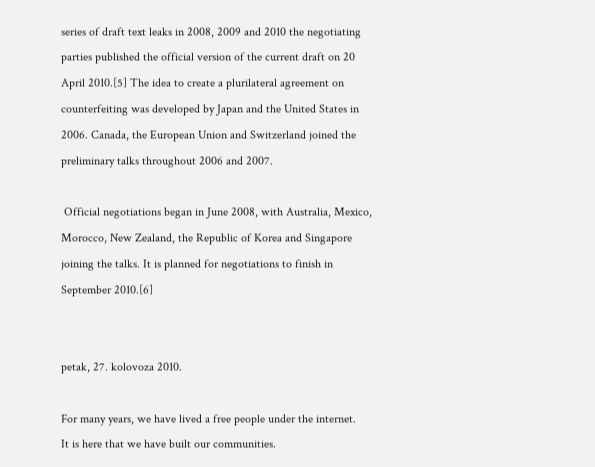series of draft text leaks in 2008, 2009 and 2010 the negotiating parties published the official version of the current draft on 20 April 2010.[5] The idea to create a plurilateral agreement on counterfeiting was developed by Japan and the United States in 2006. Canada, the European Union and Switzerland joined the preliminary talks throughout 2006 and 2007.

 Official negotiations began in June 2008, with Australia, Mexico, Morocco, New Zealand, the Republic of Korea and Singapore joining the talks. It is planned for negotiations to finish in September 2010.[6]


petak, 27. kolovoza 2010.

For many years, we have lived a free people under the internet.
It is here that we have built our communities.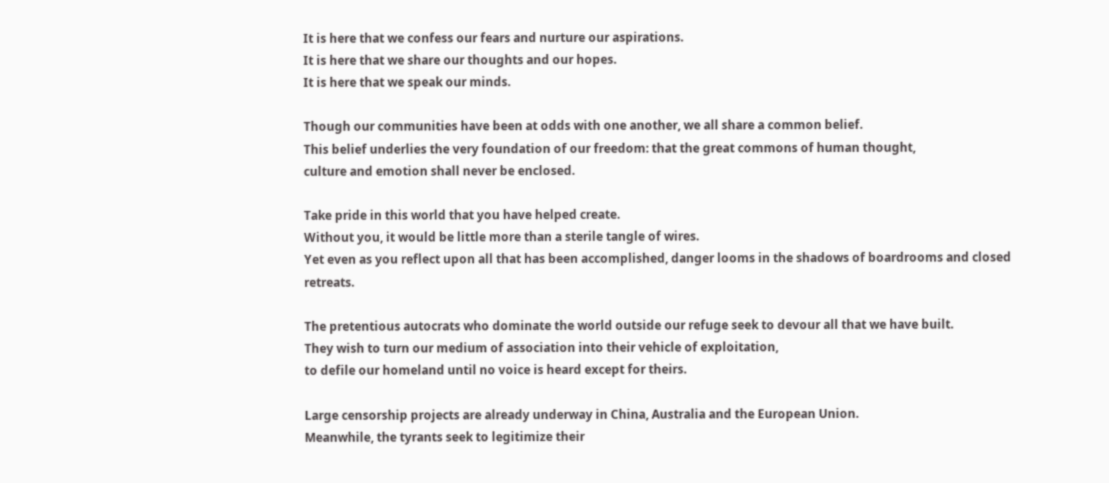It is here that we confess our fears and nurture our aspirations.
It is here that we share our thoughts and our hopes.
It is here that we speak our minds.

Though our communities have been at odds with one another, we all share a common belief.
This belief underlies the very foundation of our freedom: that the great commons of human thought,
culture and emotion shall never be enclosed.

Take pride in this world that you have helped create.
Without you, it would be little more than a sterile tangle of wires.
Yet even as you reflect upon all that has been accomplished, danger looms in the shadows of boardrooms and closed retreats.

The pretentious autocrats who dominate the world outside our refuge seek to devour all that we have built.
They wish to turn our medium of association into their vehicle of exploitation,
to defile our homeland until no voice is heard except for theirs.

Large censorship projects are already underway in China, Australia and the European Union.
Meanwhile, the tyrants seek to legitimize their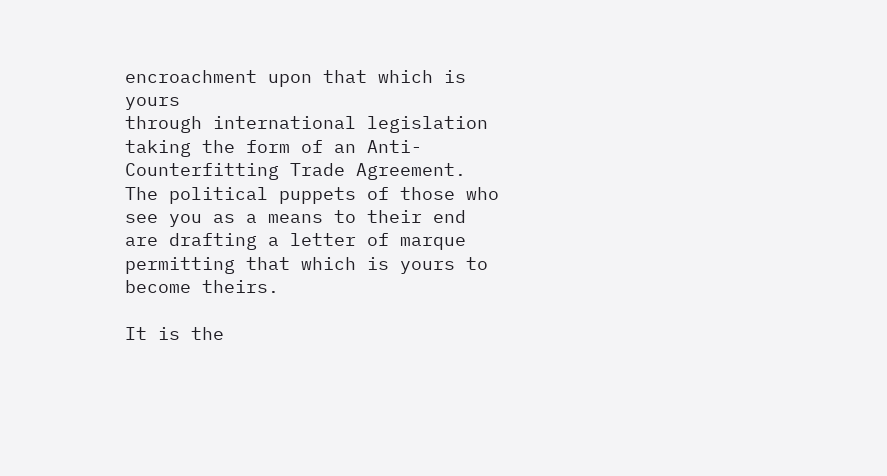encroachment upon that which is yours
through international legislation taking the form of an Anti-Counterfitting Trade Agreement.
The political puppets of those who see you as a means to their end are drafting a letter of marque
permitting that which is yours to become theirs.

It is the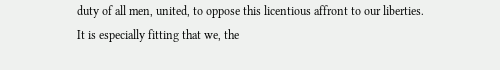duty of all men, united, to oppose this licentious affront to our liberties.
It is especially fitting that we, the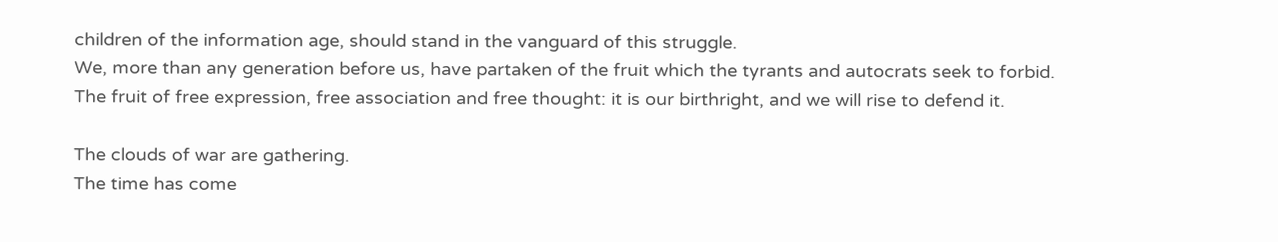children of the information age, should stand in the vanguard of this struggle.
We, more than any generation before us, have partaken of the fruit which the tyrants and autocrats seek to forbid.
The fruit of free expression, free association and free thought: it is our birthright, and we will rise to defend it.

The clouds of war are gathering.
The time has come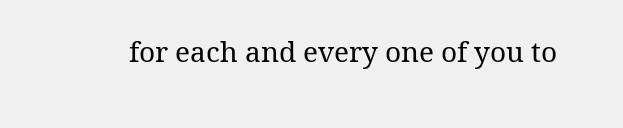for each and every one of you to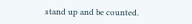stand up and be counted.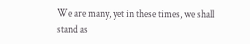We are many, yet in these times, we shall stand as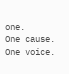one.
One cause.
One voice.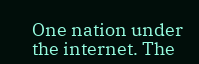One nation under the internet. The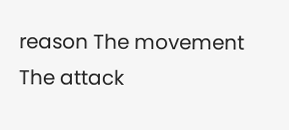reason The movement The attack